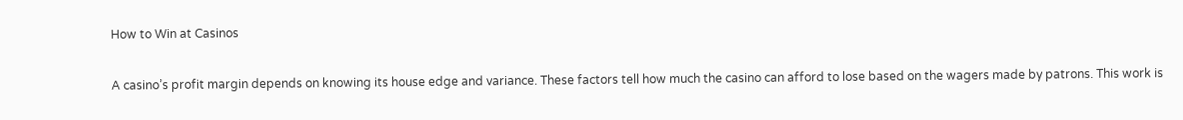How to Win at Casinos

A casino’s profit margin depends on knowing its house edge and variance. These factors tell how much the casino can afford to lose based on the wagers made by patrons. This work is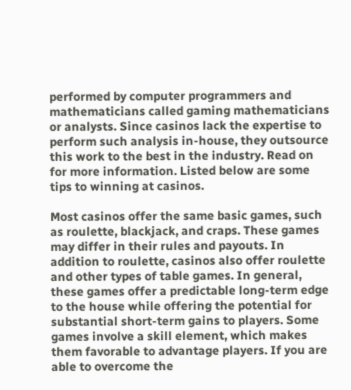performed by computer programmers and mathematicians called gaming mathematicians or analysts. Since casinos lack the expertise to perform such analysis in-house, they outsource this work to the best in the industry. Read on for more information. Listed below are some tips to winning at casinos.

Most casinos offer the same basic games, such as roulette, blackjack, and craps. These games may differ in their rules and payouts. In addition to roulette, casinos also offer roulette and other types of table games. In general, these games offer a predictable long-term edge to the house while offering the potential for substantial short-term gains to players. Some games involve a skill element, which makes them favorable to advantage players. If you are able to overcome the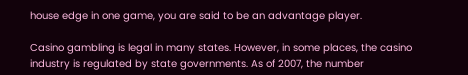house edge in one game, you are said to be an advantage player.

Casino gambling is legal in many states. However, in some places, the casino industry is regulated by state governments. As of 2007, the number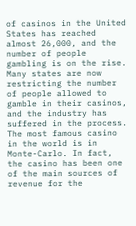of casinos in the United States has reached almost 26,000, and the number of people gambling is on the rise. Many states are now restricting the number of people allowed to gamble in their casinos, and the industry has suffered in the process. The most famous casino in the world is in Monte-Carlo. In fact, the casino has been one of the main sources of revenue for the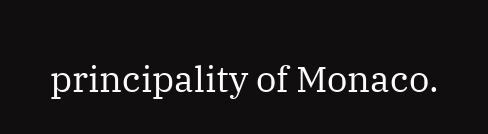principality of Monaco.